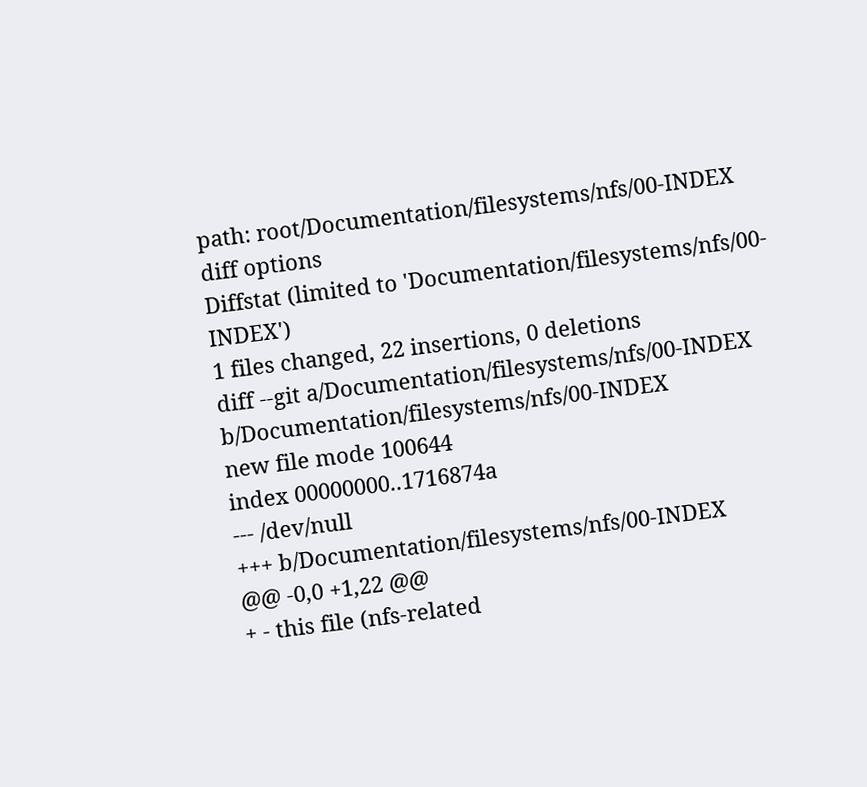path: root/Documentation/filesystems/nfs/00-INDEX
diff options
Diffstat (limited to 'Documentation/filesystems/nfs/00-INDEX')
1 files changed, 22 insertions, 0 deletions
diff --git a/Documentation/filesystems/nfs/00-INDEX b/Documentation/filesystems/nfs/00-INDEX
new file mode 100644
index 00000000..1716874a
--- /dev/null
+++ b/Documentation/filesystems/nfs/00-INDEX
@@ -0,0 +1,22 @@
+ - this file (nfs-related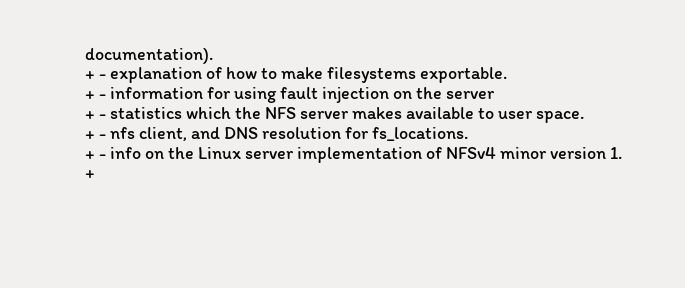documentation).
+ - explanation of how to make filesystems exportable.
+ - information for using fault injection on the server
+ - statistics which the NFS server makes available to user space.
+ - nfs client, and DNS resolution for fs_locations.
+ - info on the Linux server implementation of NFSv4 minor version 1.
+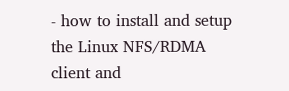- how to install and setup the Linux NFS/RDMA client and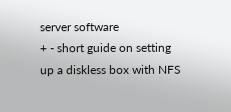server software
+ - short guide on setting up a diskless box with NFS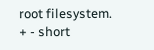root filesystem.
+ - short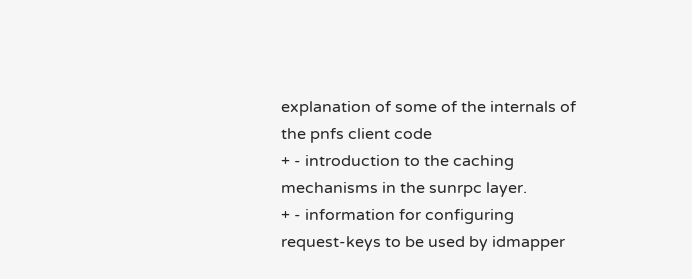explanation of some of the internals of the pnfs client code
+ - introduction to the caching mechanisms in the sunrpc layer.
+ - information for configuring request-keys to be used by idmapper